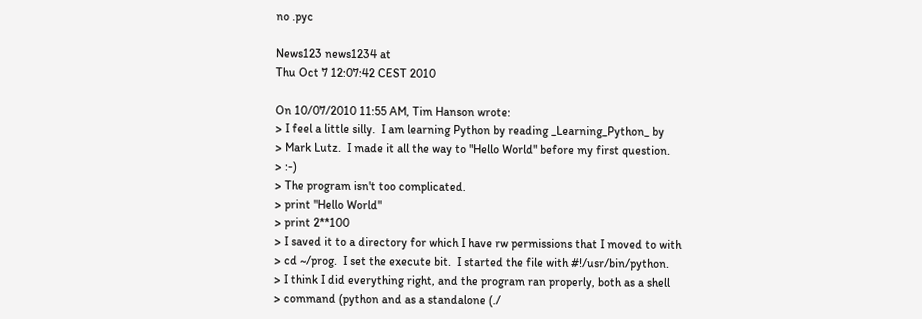no .pyc

News123 news1234 at
Thu Oct 7 12:07:42 CEST 2010

On 10/07/2010 11:55 AM, Tim Hanson wrote:
> I feel a little silly.  I am learning Python by reading _Learning_Python_ by
> Mark Lutz.  I made it all the way to "Hello World" before my first question.
> :-)
> The program isn't too complicated.
> print "Hello World"
> print 2**100
> I saved it to a directory for which I have rw permissions that I moved to with
> cd ~/prog.  I set the execute bit.  I started the file with #!/usr/bin/python.
> I think I did everything right, and the program ran properly, both as a shell
> command (python and as a standalone (./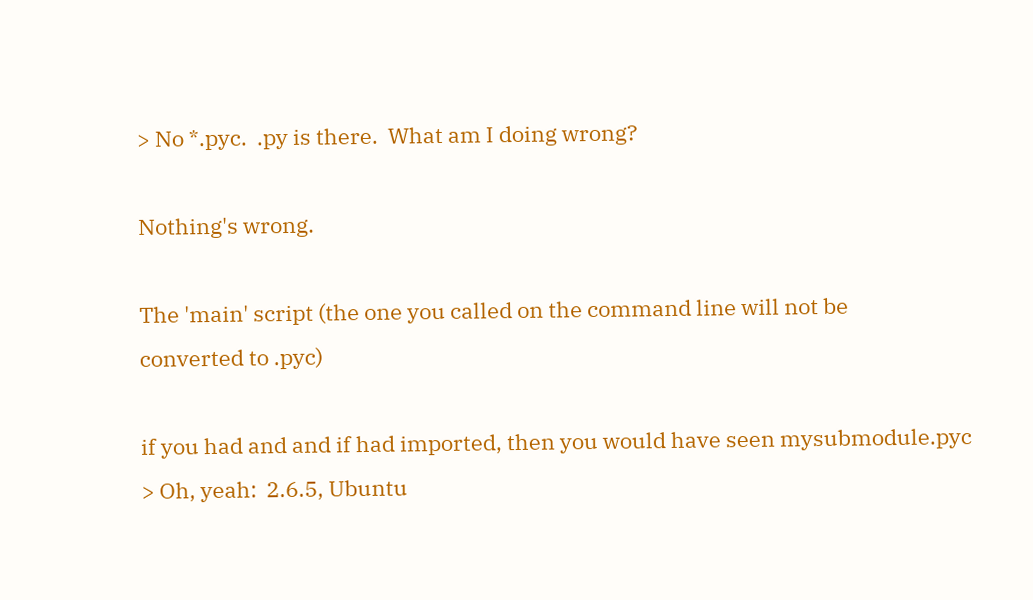> No *.pyc.  .py is there.  What am I doing wrong?

Nothing's wrong.

The 'main' script (the one you called on the command line will not be
converted to .pyc)

if you had and and if had imported, then you would have seen mysubmodule.pyc
> Oh, yeah:  2.6.5, Ubuntu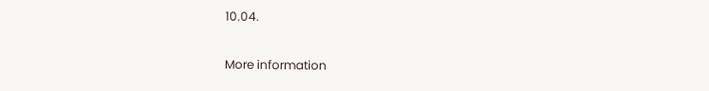10.04.

More information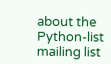about the Python-list mailing list